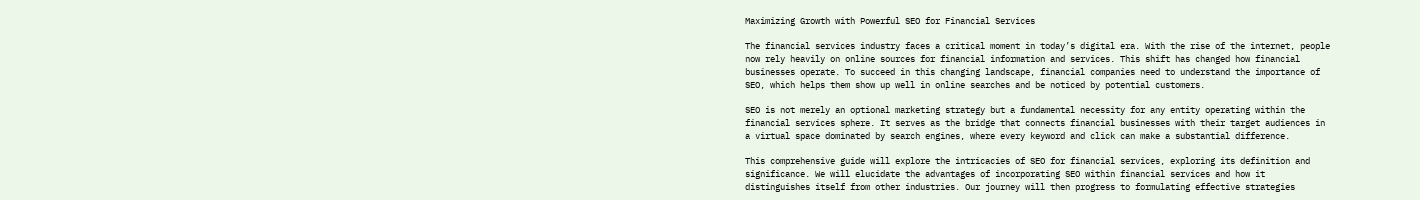Maximizing Growth with Powerful SEO for Financial Services

The financial services industry faces a critical moment in today’s digital era. With the rise of the internet, people now rely heavily on online sources for financial information and services. This shift has changed how financial businesses operate. To succeed in this changing landscape, financial companies need to understand the importance of SEO, which helps them show up well in online searches and be noticed by potential customers.

SEO is not merely an optional marketing strategy but a fundamental necessity for any entity operating within the financial services sphere. It serves as the bridge that connects financial businesses with their target audiences in a virtual space dominated by search engines, where every keyword and click can make a substantial difference.

This comprehensive guide will explore the intricacies of SEO for financial services, exploring its definition and significance. We will elucidate the advantages of incorporating SEO within financial services and how it distinguishes itself from other industries. Our journey will then progress to formulating effective strategies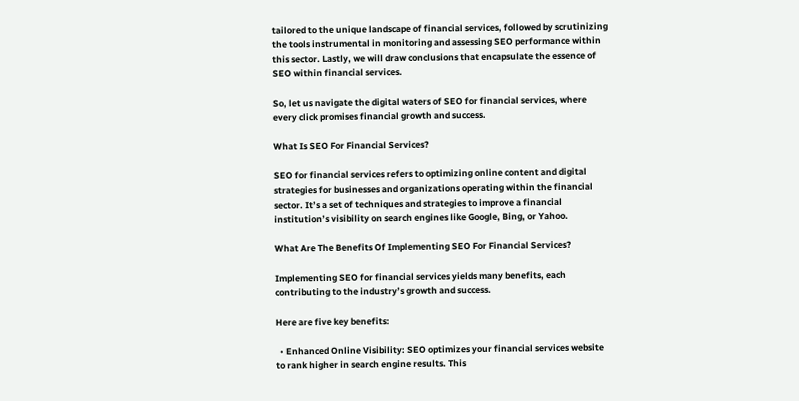tailored to the unique landscape of financial services, followed by scrutinizing the tools instrumental in monitoring and assessing SEO performance within this sector. Lastly, we will draw conclusions that encapsulate the essence of SEO within financial services.

So, let us navigate the digital waters of SEO for financial services, where every click promises financial growth and success.

What Is SEO For Financial Services?

SEO for financial services refers to optimizing online content and digital strategies for businesses and organizations operating within the financial sector. It’s a set of techniques and strategies to improve a financial institution’s visibility on search engines like Google, Bing, or Yahoo.

What Are The Benefits Of Implementing SEO For Financial Services?

Implementing SEO for financial services yields many benefits, each contributing to the industry’s growth and success.

Here are five key benefits:

  • Enhanced Online Visibility: SEO optimizes your financial services website to rank higher in search engine results. This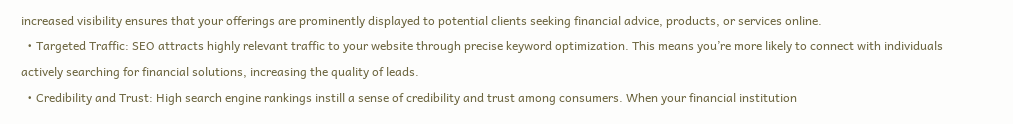increased visibility ensures that your offerings are prominently displayed to potential clients seeking financial advice, products, or services online.
  • Targeted Traffic: SEO attracts highly relevant traffic to your website through precise keyword optimization. This means you’re more likely to connect with individuals actively searching for financial solutions, increasing the quality of leads.
  • Credibility and Trust: High search engine rankings instill a sense of credibility and trust among consumers. When your financial institution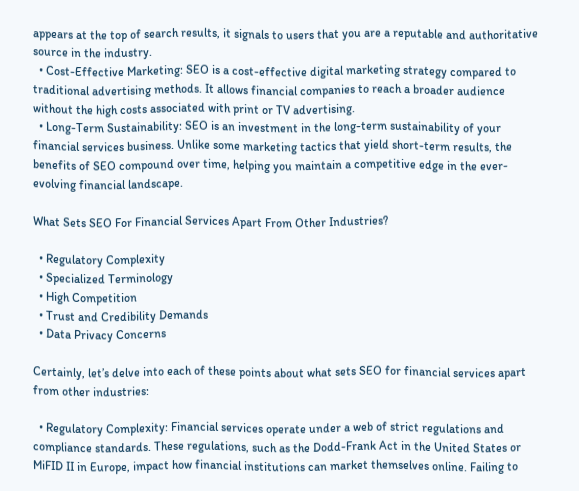appears at the top of search results, it signals to users that you are a reputable and authoritative source in the industry.
  • Cost-Effective Marketing: SEO is a cost-effective digital marketing strategy compared to traditional advertising methods. It allows financial companies to reach a broader audience without the high costs associated with print or TV advertising.
  • Long-Term Sustainability: SEO is an investment in the long-term sustainability of your financial services business. Unlike some marketing tactics that yield short-term results, the benefits of SEO compound over time, helping you maintain a competitive edge in the ever-evolving financial landscape.

What Sets SEO For Financial Services Apart From Other Industries?

  • Regulatory Complexity
  • Specialized Terminology
  • High Competition
  • Trust and Credibility Demands
  • Data Privacy Concerns

Certainly, let’s delve into each of these points about what sets SEO for financial services apart from other industries:

  • Regulatory Complexity: Financial services operate under a web of strict regulations and compliance standards. These regulations, such as the Dodd-Frank Act in the United States or MiFID II in Europe, impact how financial institutions can market themselves online. Failing to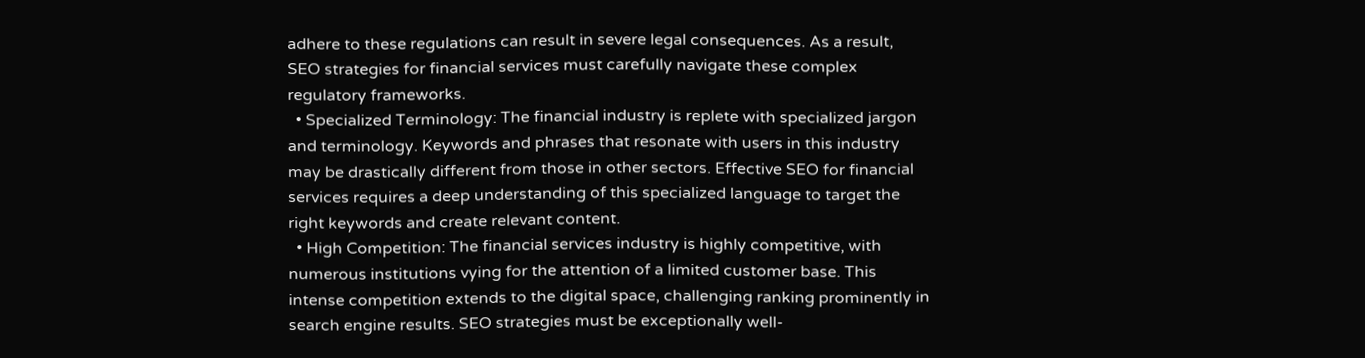adhere to these regulations can result in severe legal consequences. As a result, SEO strategies for financial services must carefully navigate these complex regulatory frameworks.
  • Specialized Terminology: The financial industry is replete with specialized jargon and terminology. Keywords and phrases that resonate with users in this industry may be drastically different from those in other sectors. Effective SEO for financial services requires a deep understanding of this specialized language to target the right keywords and create relevant content.
  • High Competition: The financial services industry is highly competitive, with numerous institutions vying for the attention of a limited customer base. This intense competition extends to the digital space, challenging ranking prominently in search engine results. SEO strategies must be exceptionally well-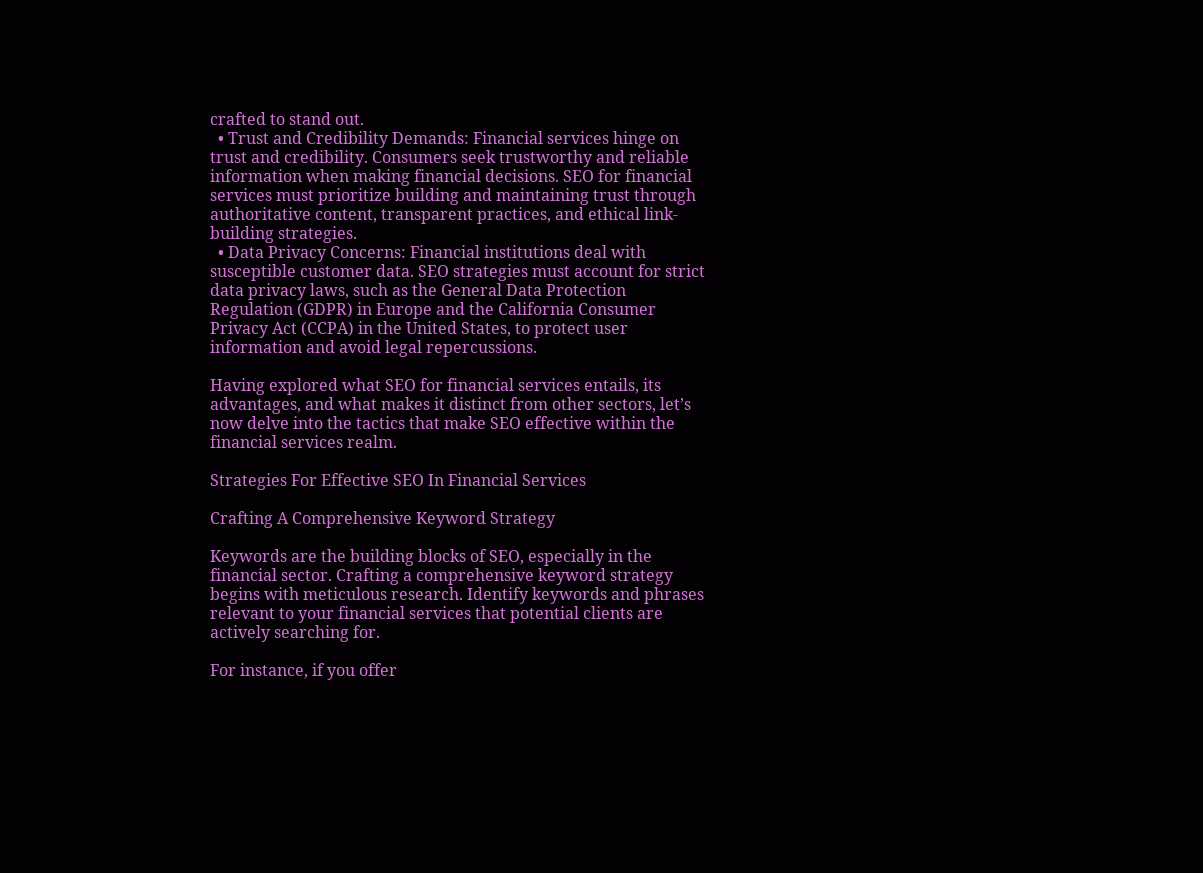crafted to stand out.
  • Trust and Credibility Demands: Financial services hinge on trust and credibility. Consumers seek trustworthy and reliable information when making financial decisions. SEO for financial services must prioritize building and maintaining trust through authoritative content, transparent practices, and ethical link-building strategies.
  • Data Privacy Concerns: Financial institutions deal with susceptible customer data. SEO strategies must account for strict data privacy laws, such as the General Data Protection Regulation (GDPR) in Europe and the California Consumer Privacy Act (CCPA) in the United States, to protect user information and avoid legal repercussions.

Having explored what SEO for financial services entails, its advantages, and what makes it distinct from other sectors, let’s now delve into the tactics that make SEO effective within the financial services realm.

Strategies For Effective SEO In Financial Services

Crafting A Comprehensive Keyword Strategy

Keywords are the building blocks of SEO, especially in the financial sector. Crafting a comprehensive keyword strategy begins with meticulous research. Identify keywords and phrases relevant to your financial services that potential clients are actively searching for.

For instance, if you offer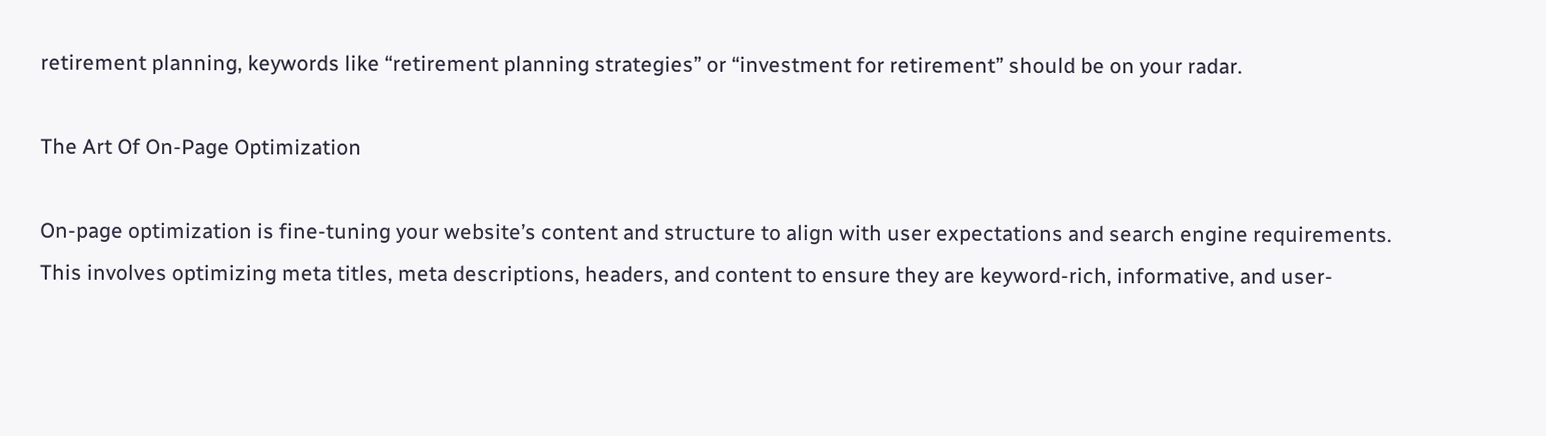retirement planning, keywords like “retirement planning strategies” or “investment for retirement” should be on your radar.

The Art Of On-Page Optimization

On-page optimization is fine-tuning your website’s content and structure to align with user expectations and search engine requirements. This involves optimizing meta titles, meta descriptions, headers, and content to ensure they are keyword-rich, informative, and user-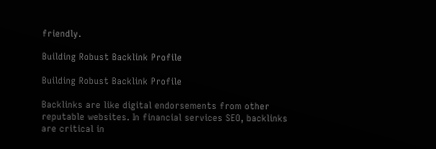friendly.

Building Robust Backlink Profile

Building Robust Backlink Profile

Backlinks are like digital endorsements from other reputable websites. In financial services SEO, backlinks are critical in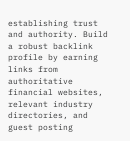establishing trust and authority. Build a robust backlink profile by earning links from authoritative financial websites, relevant industry directories, and guest posting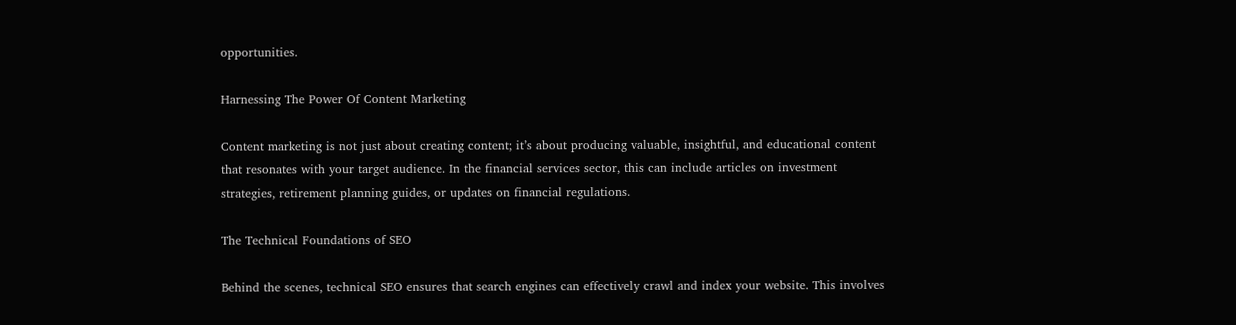opportunities.

Harnessing The Power Of Content Marketing

Content marketing is not just about creating content; it’s about producing valuable, insightful, and educational content that resonates with your target audience. In the financial services sector, this can include articles on investment strategies, retirement planning guides, or updates on financial regulations.

The Technical Foundations of SEO

Behind the scenes, technical SEO ensures that search engines can effectively crawl and index your website. This involves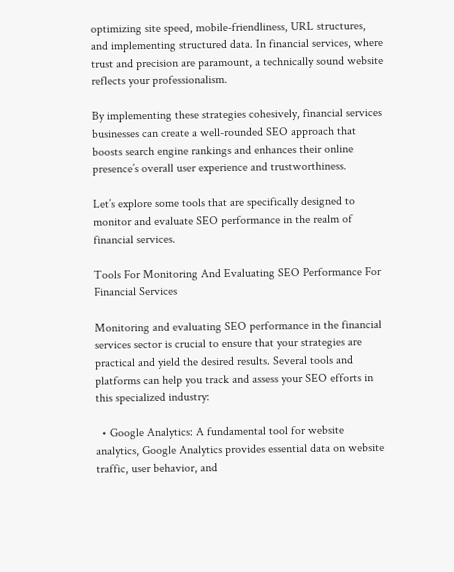optimizing site speed, mobile-friendliness, URL structures, and implementing structured data. In financial services, where trust and precision are paramount, a technically sound website reflects your professionalism.

By implementing these strategies cohesively, financial services businesses can create a well-rounded SEO approach that boosts search engine rankings and enhances their online presence’s overall user experience and trustworthiness.

Let’s explore some tools that are specifically designed to monitor and evaluate SEO performance in the realm of financial services.

Tools For Monitoring And Evaluating SEO Performance For Financial Services

Monitoring and evaluating SEO performance in the financial services sector is crucial to ensure that your strategies are practical and yield the desired results. Several tools and platforms can help you track and assess your SEO efforts in this specialized industry:

  • Google Analytics: A fundamental tool for website analytics, Google Analytics provides essential data on website traffic, user behavior, and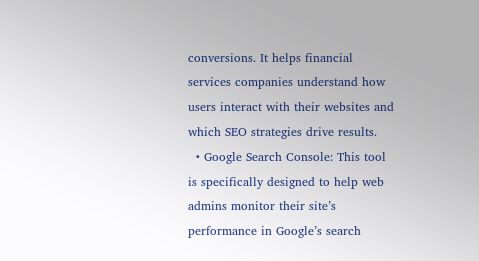conversions. It helps financial services companies understand how users interact with their websites and which SEO strategies drive results.
  • Google Search Console: This tool is specifically designed to help web admins monitor their site’s performance in Google’s search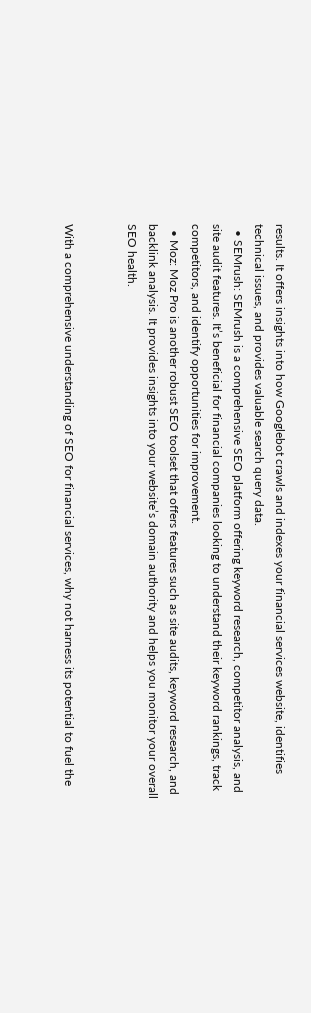results. It offers insights into how Googlebot crawls and indexes your financial services website, identifies technical issues, and provides valuable search query data.
  • SEMrush: SEMrush is a comprehensive SEO platform offering keyword research, competitor analysis, and site audit features. It’s beneficial for financial companies looking to understand their keyword rankings, track competitors, and identify opportunities for improvement.
  • Moz: Moz Pro is another robust SEO toolset that offers features such as site audits, keyword research, and backlink analysis. It provides insights into your website’s domain authority and helps you monitor your overall SEO health.


With a comprehensive understanding of SEO for financial services, why not harness its potential to fuel the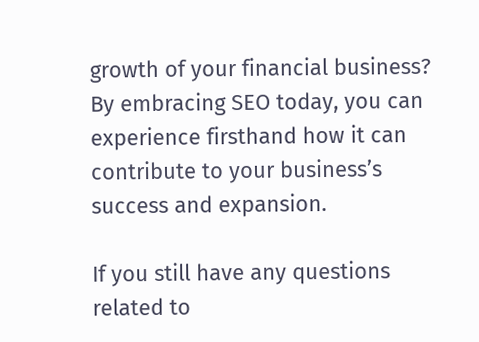growth of your financial business? By embracing SEO today, you can experience firsthand how it can contribute to your business’s success and expansion.

If you still have any questions related to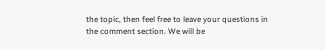the topic, then feel free to leave your questions in the comment section. We will be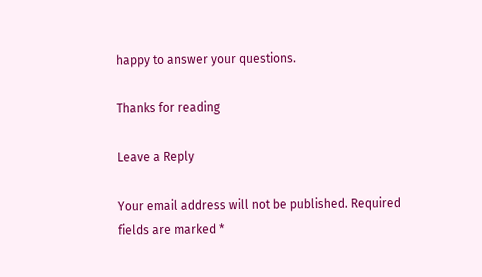happy to answer your questions.

Thanks for reading

Leave a Reply

Your email address will not be published. Required fields are marked *